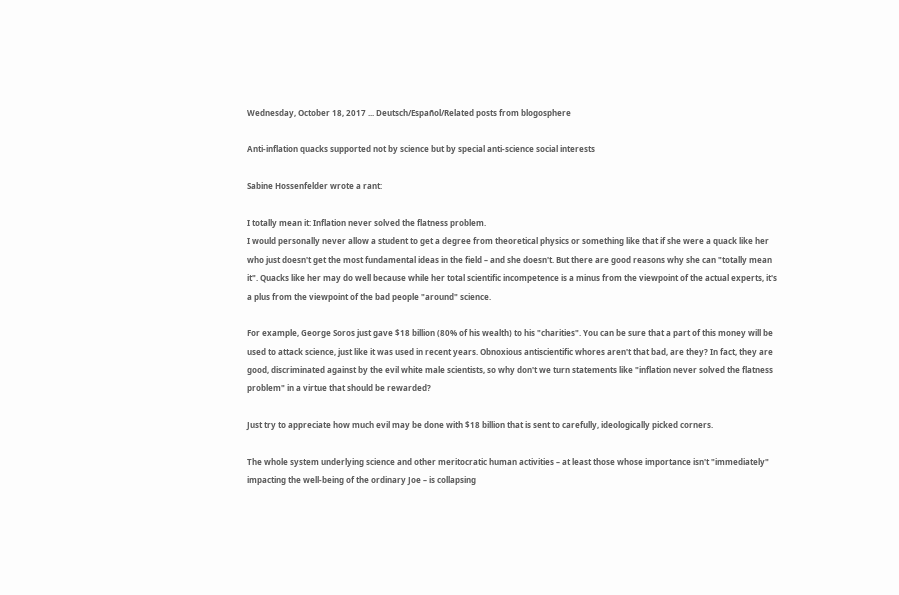Wednesday, October 18, 2017 ... Deutsch/Español/Related posts from blogosphere

Anti-inflation quacks supported not by science but by special anti-science social interests

Sabine Hossenfelder wrote a rant:

I totally mean it: Inflation never solved the flatness problem.
I would personally never allow a student to get a degree from theoretical physics or something like that if she were a quack like her who just doesn't get the most fundamental ideas in the field – and she doesn't. But there are good reasons why she can "totally mean it". Quacks like her may do well because while her total scientific incompetence is a minus from the viewpoint of the actual experts, it's a plus from the viewpoint of the bad people "around" science.

For example, George Soros just gave $18 billion (80% of his wealth) to his "charities". You can be sure that a part of this money will be used to attack science, just like it was used in recent years. Obnoxious antiscientific whores aren't that bad, are they? In fact, they are good, discriminated against by the evil white male scientists, so why don't we turn statements like "inflation never solved the flatness problem" in a virtue that should be rewarded?

Just try to appreciate how much evil may be done with $18 billion that is sent to carefully, ideologically picked corners.

The whole system underlying science and other meritocratic human activities – at least those whose importance isn't "immediately" impacting the well-being of the ordinary Joe – is collapsing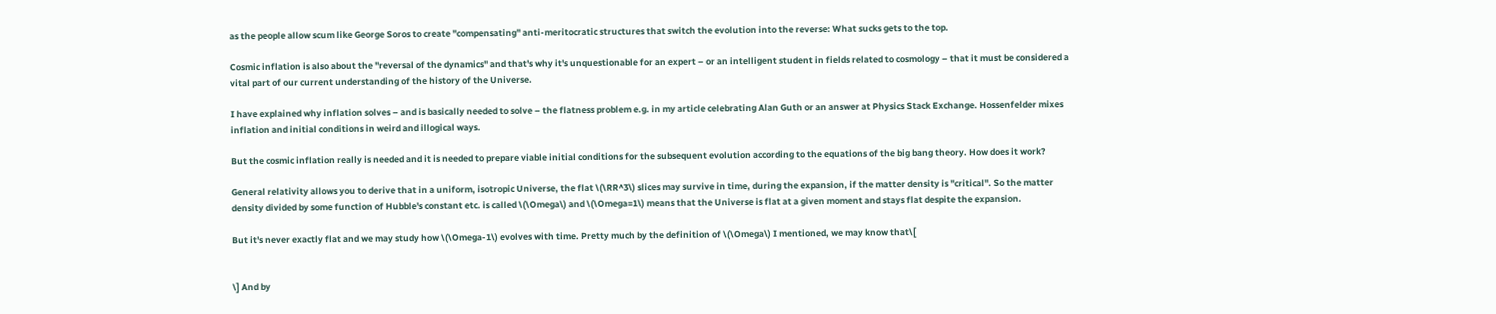as the people allow scum like George Soros to create "compensating" anti-meritocratic structures that switch the evolution into the reverse: What sucks gets to the top.

Cosmic inflation is also about the "reversal of the dynamics" and that's why it's unquestionable for an expert – or an intelligent student in fields related to cosmology – that it must be considered a vital part of our current understanding of the history of the Universe.

I have explained why inflation solves – and is basically needed to solve – the flatness problem e.g. in my article celebrating Alan Guth or an answer at Physics Stack Exchange. Hossenfelder mixes inflation and initial conditions in weird and illogical ways.

But the cosmic inflation really is needed and it is needed to prepare viable initial conditions for the subsequent evolution according to the equations of the big bang theory. How does it work?

General relativity allows you to derive that in a uniform, isotropic Universe, the flat \(\RR^3\) slices may survive in time, during the expansion, if the matter density is "critical". So the matter density divided by some function of Hubble's constant etc. is called \(\Omega\) and \(\Omega=1\) means that the Universe is flat at a given moment and stays flat despite the expansion.

But it's never exactly flat and we may study how \(\Omega-1\) evolves with time. Pretty much by the definition of \(\Omega\) I mentioned, we may know that\[


\] And by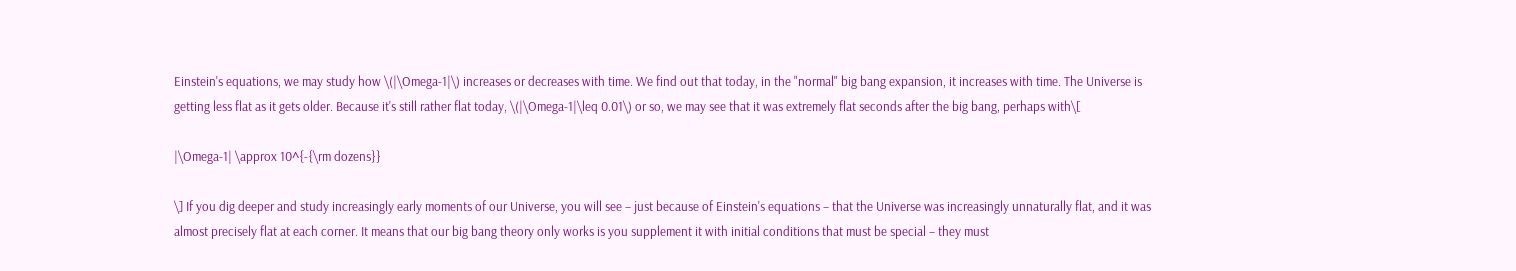Einstein's equations, we may study how \(|\Omega-1|\) increases or decreases with time. We find out that today, in the "normal" big bang expansion, it increases with time. The Universe is getting less flat as it gets older. Because it's still rather flat today, \(|\Omega-1|\leq 0.01\) or so, we may see that it was extremely flat seconds after the big bang, perhaps with\[

|\Omega-1| \approx 10^{-{\rm dozens}}

\] If you dig deeper and study increasingly early moments of our Universe, you will see – just because of Einstein's equations – that the Universe was increasingly unnaturally flat, and it was almost precisely flat at each corner. It means that our big bang theory only works is you supplement it with initial conditions that must be special – they must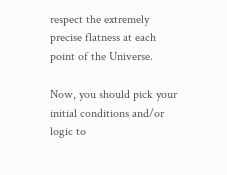respect the extremely precise flatness at each point of the Universe.

Now, you should pick your initial conditions and/or logic to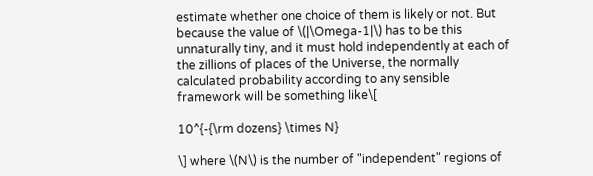estimate whether one choice of them is likely or not. But because the value of \(|\Omega-1|\) has to be this unnaturally tiny, and it must hold independently at each of the zillions of places of the Universe, the normally calculated probability according to any sensible framework will be something like\[

10^{-{\rm dozens} \times N}

\] where \(N\) is the number of "independent" regions of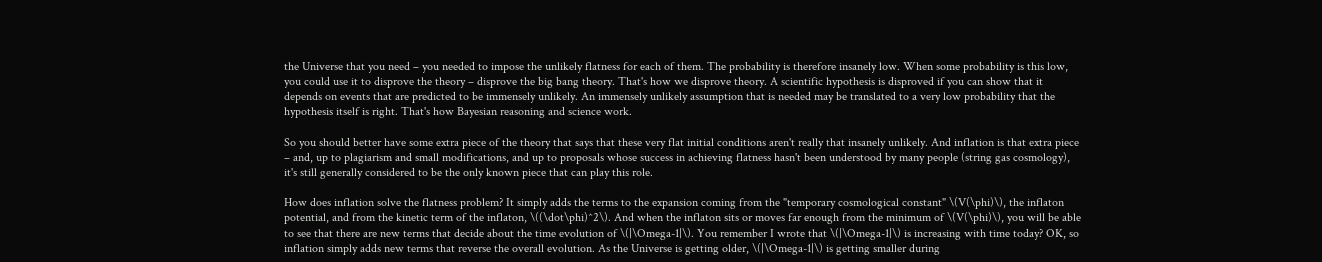the Universe that you need – you needed to impose the unlikely flatness for each of them. The probability is therefore insanely low. When some probability is this low, you could use it to disprove the theory – disprove the big bang theory. That's how we disprove theory. A scientific hypothesis is disproved if you can show that it depends on events that are predicted to be immensely unlikely. An immensely unlikely assumption that is needed may be translated to a very low probability that the hypothesis itself is right. That's how Bayesian reasoning and science work.

So you should better have some extra piece of the theory that says that these very flat initial conditions aren't really that insanely unlikely. And inflation is that extra piece – and, up to plagiarism and small modifications, and up to proposals whose success in achieving flatness hasn't been understood by many people (string gas cosmology), it's still generally considered to be the only known piece that can play this role.

How does inflation solve the flatness problem? It simply adds the terms to the expansion coming from the "temporary cosmological constant" \(V(\phi)\), the inflaton potential, and from the kinetic term of the inflaton, \((\dot\phi)^2\). And when the inflaton sits or moves far enough from the minimum of \(V(\phi)\), you will be able to see that there are new terms that decide about the time evolution of \(|\Omega-1|\). You remember I wrote that \(|\Omega-1|\) is increasing with time today? OK, so inflation simply adds new terms that reverse the overall evolution. As the Universe is getting older, \(|\Omega-1|\) is getting smaller during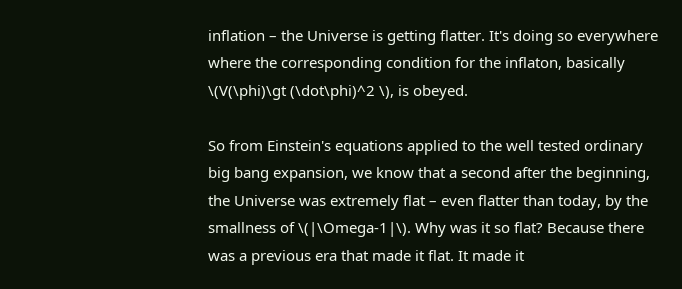inflation – the Universe is getting flatter. It's doing so everywhere where the corresponding condition for the inflaton, basically \(V(\phi)\gt (\dot\phi)^2 \), is obeyed.

So from Einstein's equations applied to the well tested ordinary big bang expansion, we know that a second after the beginning, the Universe was extremely flat – even flatter than today, by the smallness of \(|\Omega-1|\). Why was it so flat? Because there was a previous era that made it flat. It made it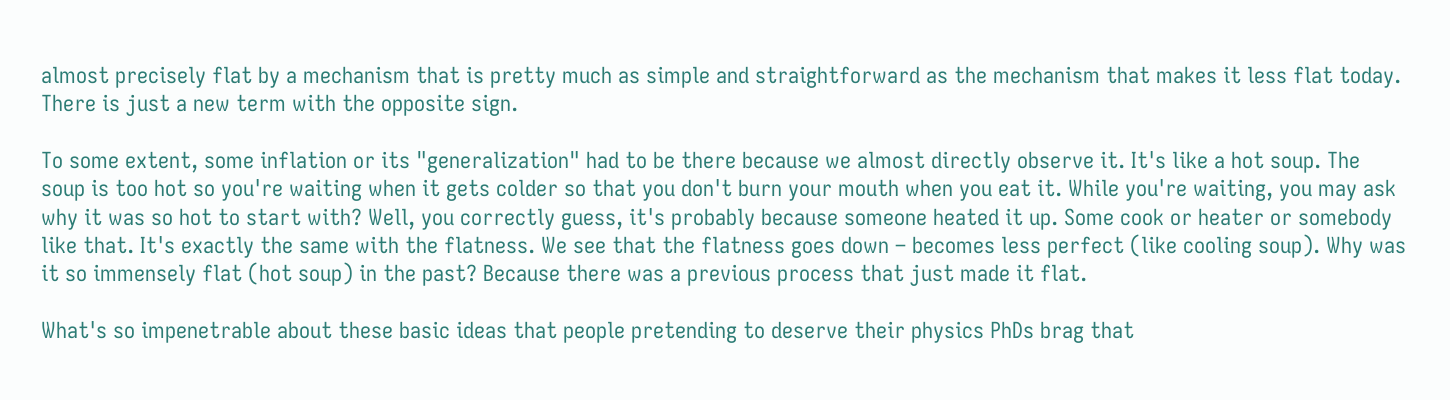almost precisely flat by a mechanism that is pretty much as simple and straightforward as the mechanism that makes it less flat today. There is just a new term with the opposite sign.

To some extent, some inflation or its "generalization" had to be there because we almost directly observe it. It's like a hot soup. The soup is too hot so you're waiting when it gets colder so that you don't burn your mouth when you eat it. While you're waiting, you may ask why it was so hot to start with? Well, you correctly guess, it's probably because someone heated it up. Some cook or heater or somebody like that. It's exactly the same with the flatness. We see that the flatness goes down – becomes less perfect (like cooling soup). Why was it so immensely flat (hot soup) in the past? Because there was a previous process that just made it flat.

What's so impenetrable about these basic ideas that people pretending to deserve their physics PhDs brag that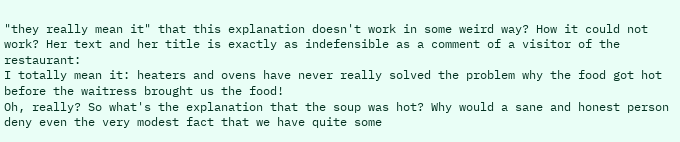"they really mean it" that this explanation doesn't work in some weird way? How it could not work? Her text and her title is exactly as indefensible as a comment of a visitor of the restaurant:
I totally mean it: heaters and ovens have never really solved the problem why the food got hot before the waitress brought us the food!
Oh, really? So what's the explanation that the soup was hot? Why would a sane and honest person deny even the very modest fact that we have quite some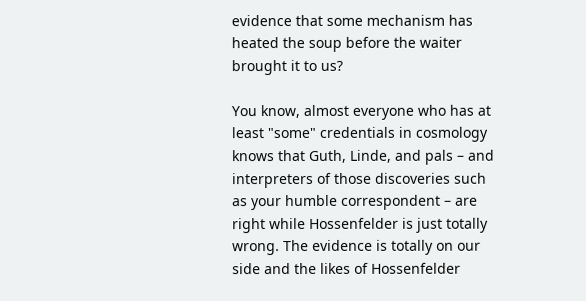evidence that some mechanism has heated the soup before the waiter brought it to us?

You know, almost everyone who has at least "some" credentials in cosmology knows that Guth, Linde, and pals – and interpreters of those discoveries such as your humble correspondent – are right while Hossenfelder is just totally wrong. The evidence is totally on our side and the likes of Hossenfelder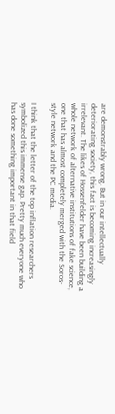are demonstrably wrong. But in our intellectually deteriorating society, this fact is becoming increasingly irrelevant. The likes of Hossenfelder have been building a whole network of alternative institutions of fake science, one that has almost completely merged with the Soros-style network and the PC media.

I think that the letter of the top inflation researchers symbolized this immense gap. Pretty much everyone who has done something important in that field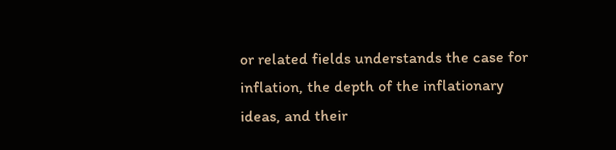or related fields understands the case for inflation, the depth of the inflationary ideas, and their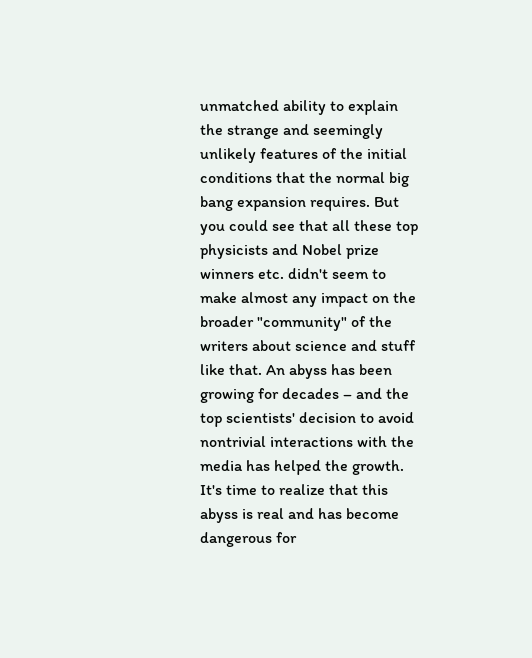unmatched ability to explain the strange and seemingly unlikely features of the initial conditions that the normal big bang expansion requires. But you could see that all these top physicists and Nobel prize winners etc. didn't seem to make almost any impact on the broader "community" of the writers about science and stuff like that. An abyss has been growing for decades – and the top scientists' decision to avoid nontrivial interactions with the media has helped the growth. It's time to realize that this abyss is real and has become dangerous for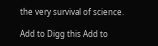the very survival of science.

Add to Digg this Add to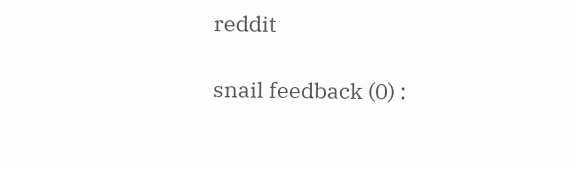reddit

snail feedback (0) :